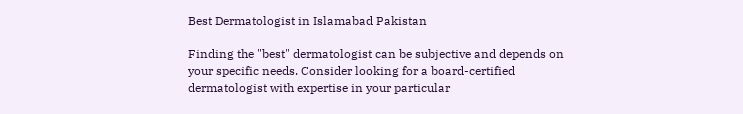Best Dermatologist in Islamabad Pakistan

Finding the "best" dermatologist can be subjective and depends on your specific needs. Consider looking for a board-certified dermatologist with expertise in your particular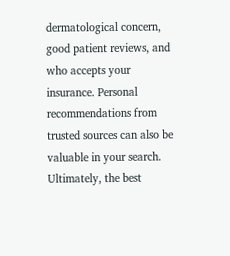dermatological concern, good patient reviews, and who accepts your insurance. Personal recommendations from trusted sources can also be valuable in your search. Ultimately, the best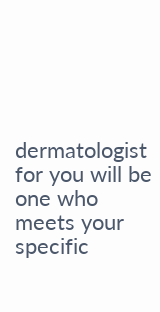dermatologist for you will be one who meets your specific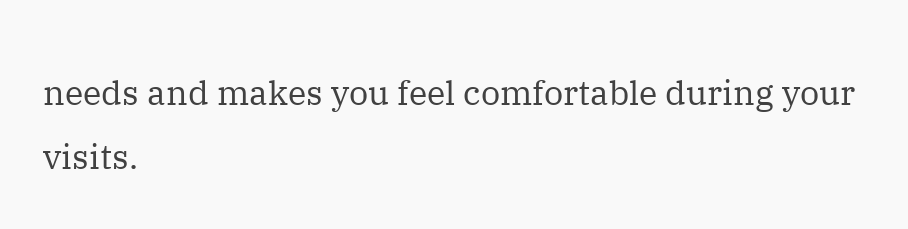needs and makes you feel comfortable during your visits.